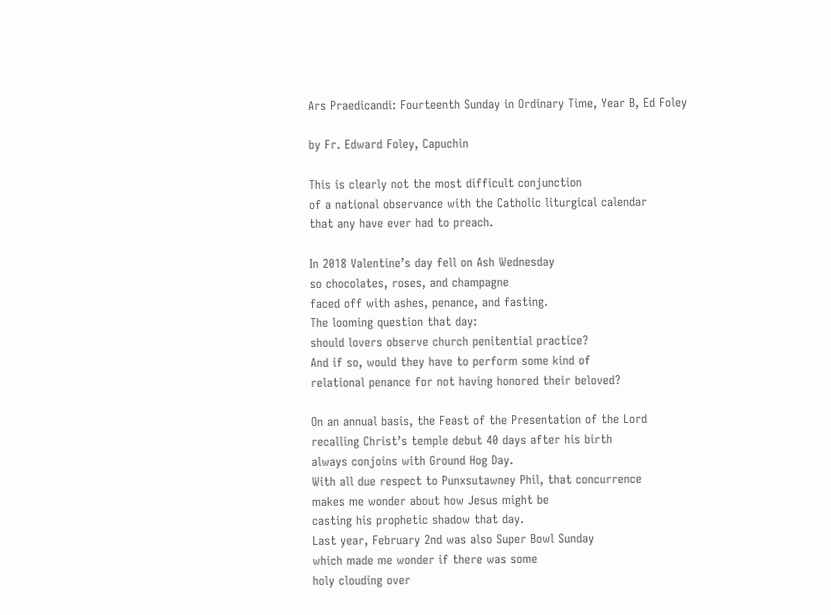Ars Praedicandi: Fourteenth Sunday in Ordinary Time, Year B, Ed Foley

by Fr. Edward Foley, Capuchin

This is clearly not the most difficult conjunction
of a national observance with the Catholic liturgical calendar
that any have ever had to preach.

In 2018 Valentine’s day fell on Ash Wednesday
so chocolates, roses, and champagne
faced off with ashes, penance, and fasting.
The looming question that day:
should lovers observe church penitential practice?
And if so, would they have to perform some kind of
relational penance for not having honored their beloved?

On an annual basis, the Feast of the Presentation of the Lord
recalling Christ’s temple debut 40 days after his birth
always conjoins with Ground Hog Day.
With all due respect to Punxsutawney Phil, that concurrence
makes me wonder about how Jesus might be
casting his prophetic shadow that day.
Last year, February 2nd was also Super Bowl Sunday
which made me wonder if there was some
holy clouding over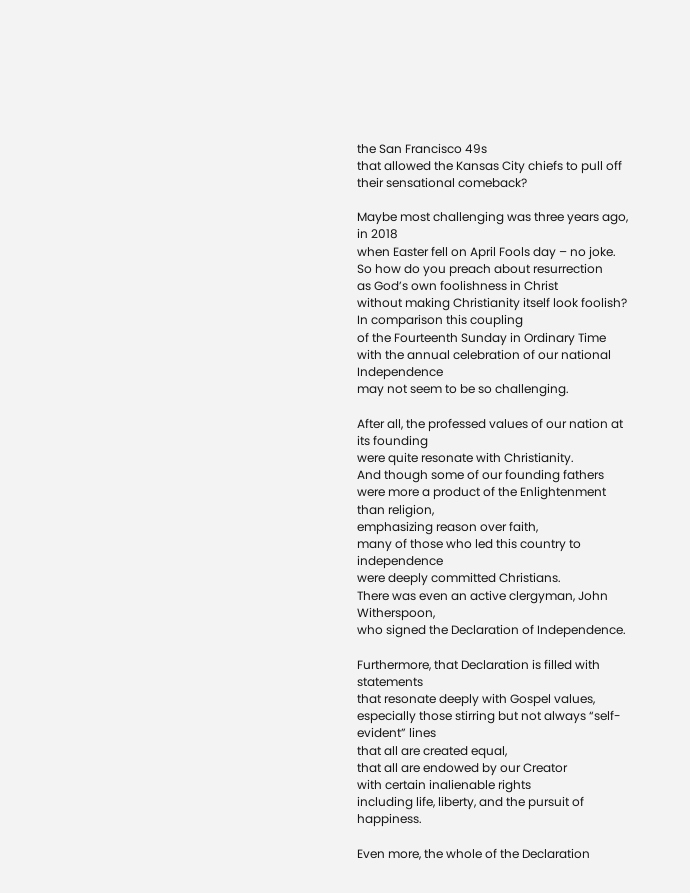the San Francisco 49s
that allowed the Kansas City chiefs to pull off
their sensational comeback?

Maybe most challenging was three years ago, in 2018
when Easter fell on April Fools day – no joke.
So how do you preach about resurrection
as God’s own foolishness in Christ
without making Christianity itself look foolish?
In comparison this coupling
of the Fourteenth Sunday in Ordinary Time
with the annual celebration of our national Independence
may not seem to be so challenging.

After all, the professed values of our nation at its founding
were quite resonate with Christianity.
And though some of our founding fathers
were more a product of the Enlightenment than religion,
emphasizing reason over faith,
many of those who led this country to independence
were deeply committed Christians.
There was even an active clergyman, John Witherspoon,
who signed the Declaration of Independence.

Furthermore, that Declaration is filled with statements
that resonate deeply with Gospel values,
especially those stirring but not always “self-evident” lines
that all are created equal,
that all are endowed by our Creator
with certain inalienable rights
including life, liberty, and the pursuit of happiness.

Even more, the whole of the Declaration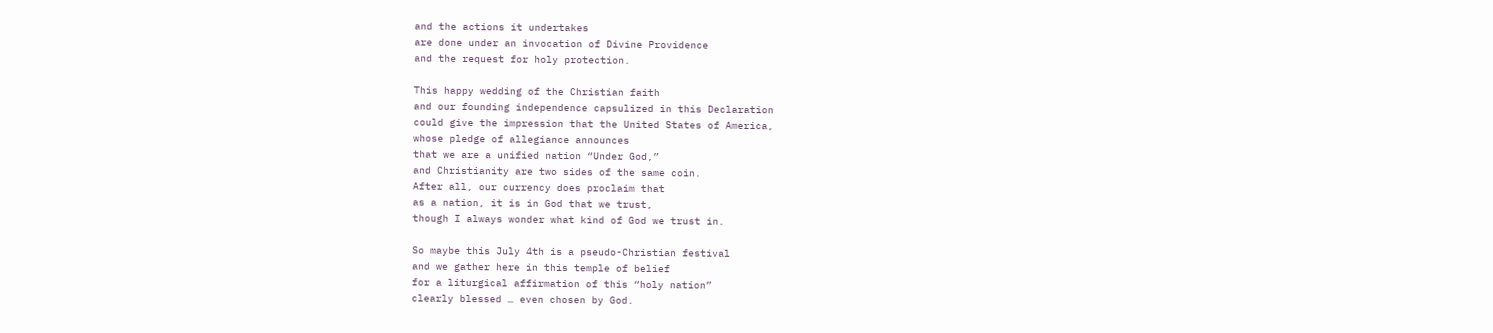and the actions it undertakes
are done under an invocation of Divine Providence
and the request for holy protection.

This happy wedding of the Christian faith
and our founding independence capsulized in this Declaration
could give the impression that the United States of America,
whose pledge of allegiance announces
that we are a unified nation “Under God,”
and Christianity are two sides of the same coin.
After all, our currency does proclaim that
as a nation, it is in God that we trust,
though I always wonder what kind of God we trust in.

So maybe this July 4th is a pseudo-Christian festival
and we gather here in this temple of belief
for a liturgical affirmation of this “holy nation”
clearly blessed … even chosen by God.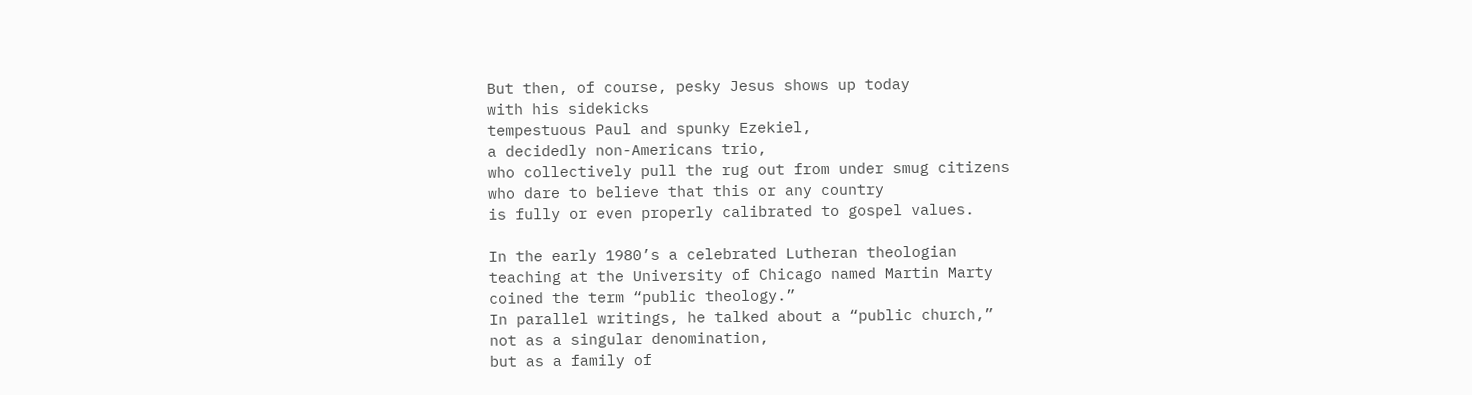But then, of course, pesky Jesus shows up today
with his sidekicks
tempestuous Paul and spunky Ezekiel,
a decidedly non-Americans trio,
who collectively pull the rug out from under smug citizens
who dare to believe that this or any country
is fully or even properly calibrated to gospel values.

In the early 1980’s a celebrated Lutheran theologian
teaching at the University of Chicago named Martin Marty
coined the term “public theology.”
In parallel writings, he talked about a “public church,”
not as a singular denomination,
but as a family of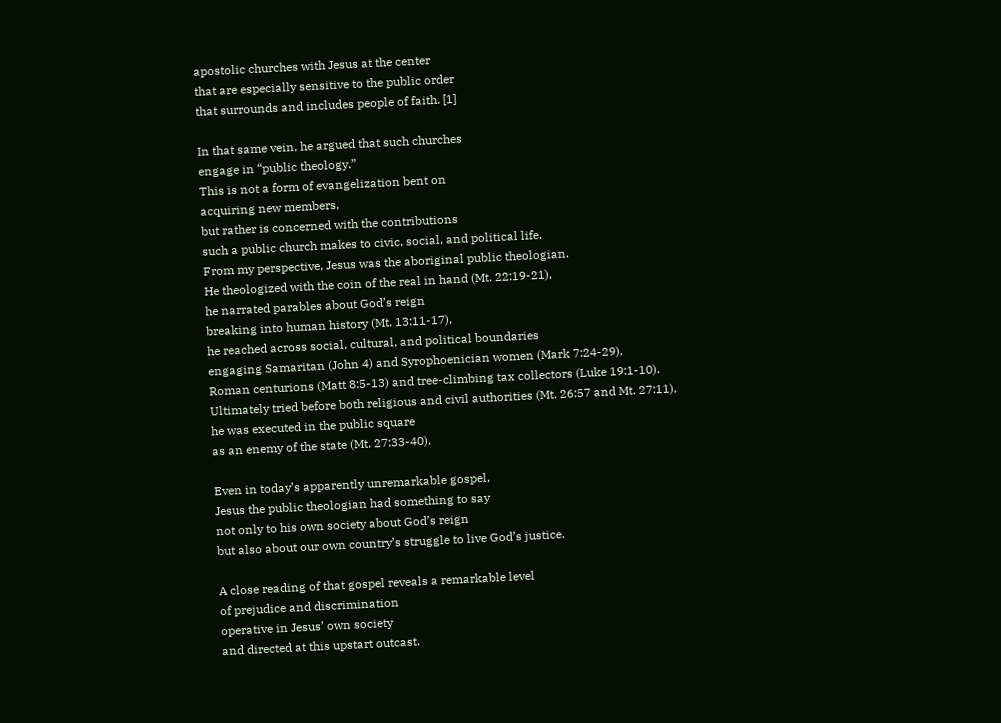apostolic churches with Jesus at the center
that are especially sensitive to the public order
that surrounds and includes people of faith. [1]

In that same vein, he argued that such churches
engage in “public theology.”
This is not a form of evangelization bent on
acquiring new members,
but rather is concerned with the contributions
such a public church makes to civic, social, and political life.
From my perspective, Jesus was the aboriginal public theologian.
He theologized with the coin of the real in hand (Mt. 22:19-21),
he narrated parables about God’s reign
breaking into human history (Mt. 13:11-17),
he reached across social, cultural, and political boundaries
engaging Samaritan (John 4) and Syrophoenician women (Mark 7:24-29),
Roman centurions (Matt 8:5-13) and tree-climbing tax collectors (Luke 19:1-10).
Ultimately tried before both religious and civil authorities (Mt. 26:57 and Mt. 27:11),
he was executed in the public square
as an enemy of the state (Mt. 27:33-40).

Even in today’s apparently unremarkable gospel,
Jesus the public theologian had something to say
not only to his own society about God’s reign
but also about our own country’s struggle to live God’s justice.

A close reading of that gospel reveals a remarkable level
of prejudice and discrimination
operative in Jesus’ own society
and directed at this upstart outcast.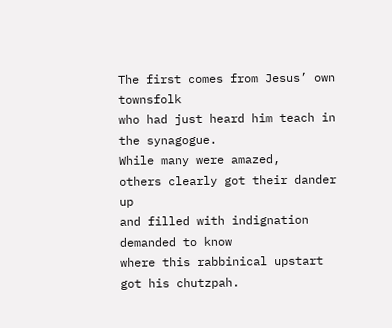The first comes from Jesus’ own townsfolk
who had just heard him teach in the synagogue.
While many were amazed,
others clearly got their dander up
and filled with indignation demanded to know
where this rabbinical upstart got his chutzpah.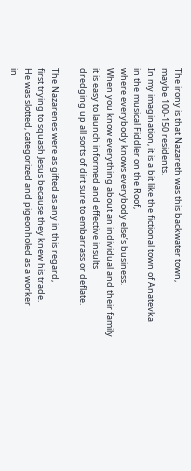The irony is that Nazareth was this backwater town,
maybe 100-150 residents.
In my imagination, it is a bit like the fictional town of Anatevka
in the musical Fiddler on the Roof,
where everybody knows everybody else’s business.
When you know everything about an individual and their family
it is easy to launch informed and effective insults
dredging up all sorts of dirt sure to embarrass or deflate.

The Nazarenes were as gifted as any in this regard,
first trying to squash Jesus because they knew his trade.
He was slotted, categorized and pigeonholed as a worker
in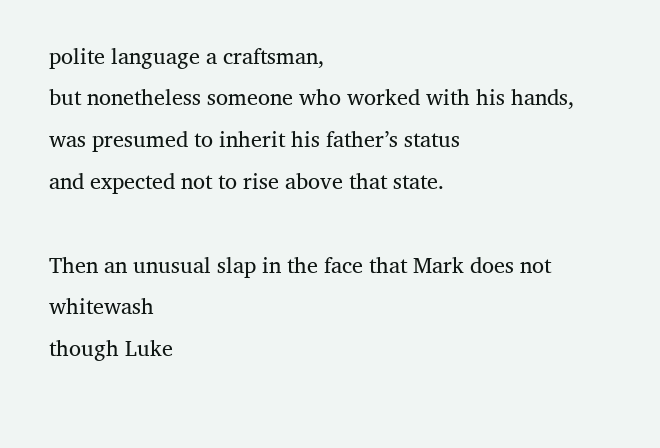polite language a craftsman,
but nonetheless someone who worked with his hands,
was presumed to inherit his father’s status
and expected not to rise above that state.

Then an unusual slap in the face that Mark does not whitewash
though Luke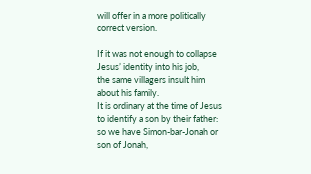will offer in a more politically correct version.

If it was not enough to collapse Jesus’ identity into his job,
the same villagers insult him about his family.
It is ordinary at the time of Jesus to identify a son by their father:
so we have Simon-bar-Jonah or son of Jonah,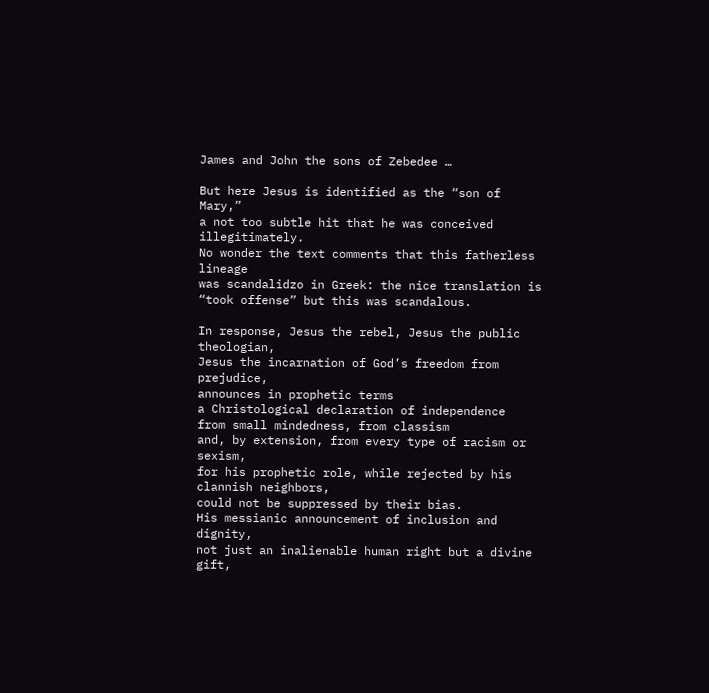James and John the sons of Zebedee …

But here Jesus is identified as the “son of Mary,”
a not too subtle hit that he was conceived illegitimately.
No wonder the text comments that this fatherless lineage
was scandalidzo in Greek: the nice translation is
“took offense” but this was scandalous.

In response, Jesus the rebel, Jesus the public theologian,
Jesus the incarnation of God’s freedom from prejudice,
announces in prophetic terms
a Christological declaration of independence
from small mindedness, from classism
and, by extension, from every type of racism or sexism,
for his prophetic role, while rejected by his clannish neighbors,
could not be suppressed by their bias.
His messianic announcement of inclusion and dignity,
not just an inalienable human right but a divine gift,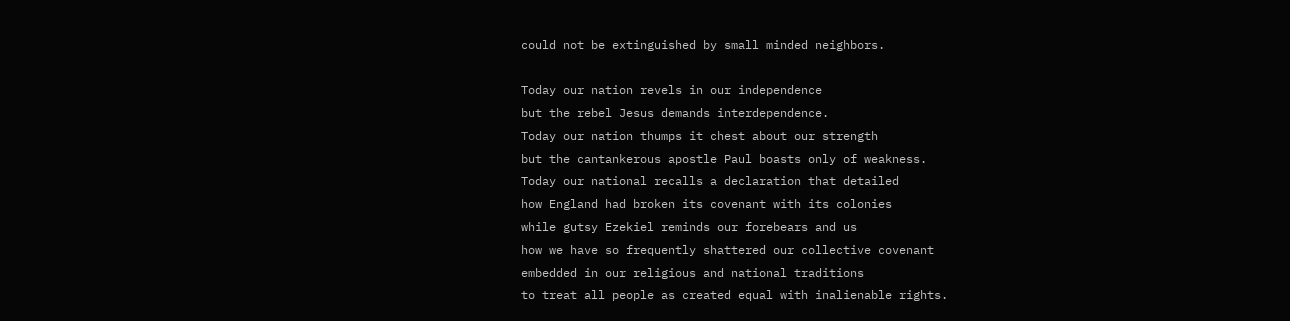could not be extinguished by small minded neighbors.

Today our nation revels in our independence
but the rebel Jesus demands interdependence.
Today our nation thumps it chest about our strength
but the cantankerous apostle Paul boasts only of weakness.
Today our national recalls a declaration that detailed
how England had broken its covenant with its colonies
while gutsy Ezekiel reminds our forebears and us
how we have so frequently shattered our collective covenant
embedded in our religious and national traditions
to treat all people as created equal with inalienable rights.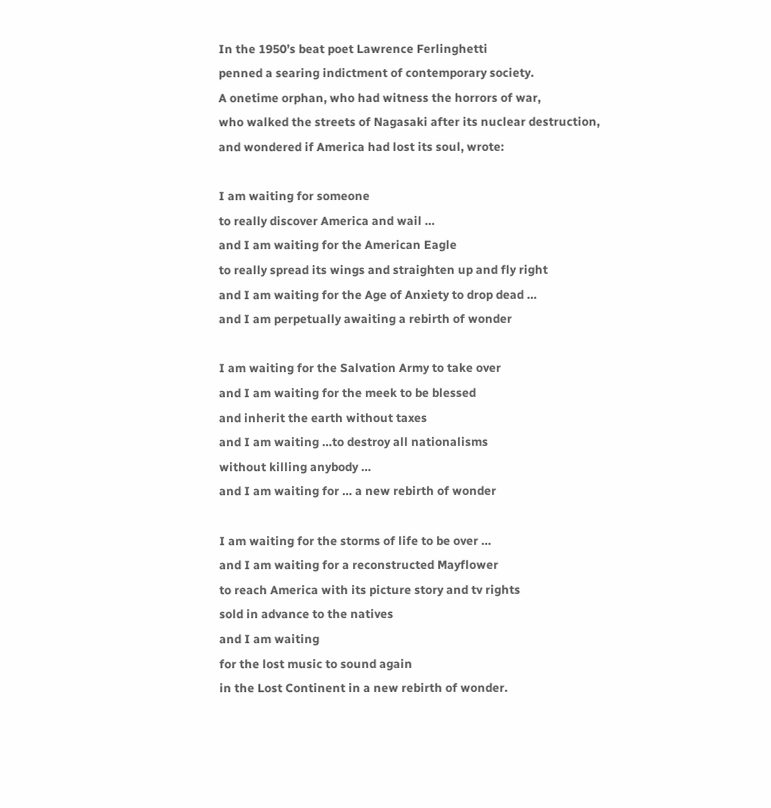In the 1950’s beat poet Lawrence Ferlinghetti
penned a searing indictment of contemporary society.
A onetime orphan, who had witness the horrors of war,
who walked the streets of Nagasaki after its nuclear destruction,
and wondered if America had lost its soul, wrote:

I am waiting for someone
to really discover America and wail …
and I am waiting for the American Eagle
to really spread its wings and straighten up and fly right
and I am waiting for the Age of Anxiety to drop dead …
and I am perpetually awaiting a rebirth of wonder

I am waiting for the Salvation Army to take over
and I am waiting for the meek to be blessed
and inherit the earth without taxes
and I am waiting …to destroy all nationalisms
without killing anybody …
and I am waiting for … a new rebirth of wonder

I am waiting for the storms of life to be over …
and I am waiting for a reconstructed Mayflower
to reach America with its picture story and tv rights
sold in advance to the natives
and I am waiting
for the lost music to sound again
in the Lost Continent in a new rebirth of wonder.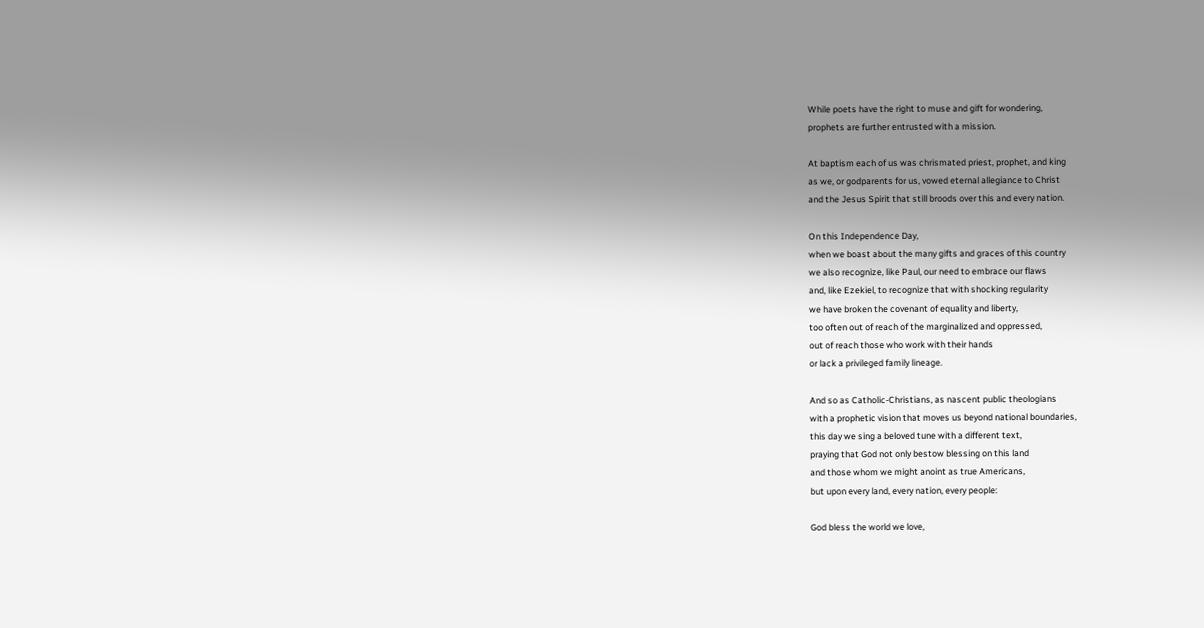While poets have the right to muse and gift for wondering,
prophets are further entrusted with a mission.

At baptism each of us was chrismated priest, prophet, and king
as we, or godparents for us, vowed eternal allegiance to Christ
and the Jesus Spirit that still broods over this and every nation.

On this Independence Day,
when we boast about the many gifts and graces of this country
we also recognize, like Paul, our need to embrace our flaws
and, like Ezekiel, to recognize that with shocking regularity
we have broken the covenant of equality and liberty,
too often out of reach of the marginalized and oppressed,
out of reach those who work with their hands
or lack a privileged family lineage.

And so as Catholic-Christians, as nascent public theologians
with a prophetic vision that moves us beyond national boundaries,
this day we sing a beloved tune with a different text,
praying that God not only bestow blessing on this land
and those whom we might anoint as true Americans,
but upon every land, every nation, every people:

God bless the world we love,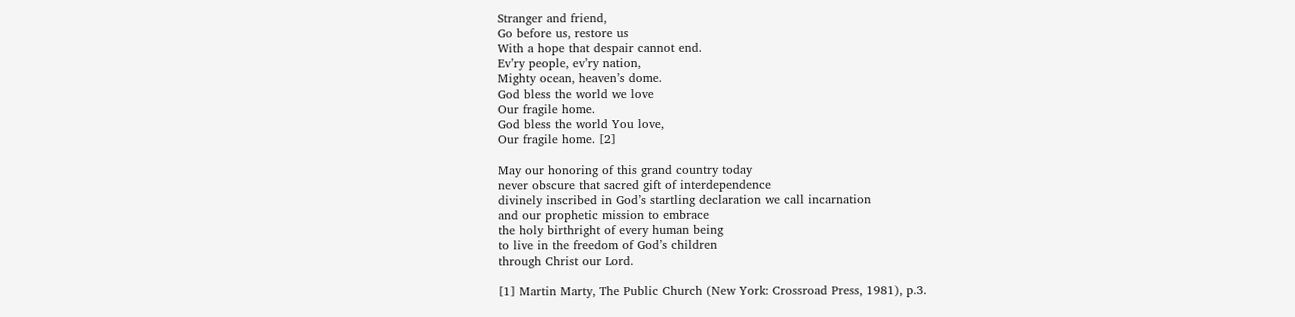Stranger and friend,
Go before us, restore us
With a hope that despair cannot end.
Ev’ry people, ev’ry nation,
Mighty ocean, heaven’s dome.
God bless the world we love
Our fragile home.
God bless the world You love,
Our fragile home. [2]

May our honoring of this grand country today
never obscure that sacred gift of interdependence
divinely inscribed in God’s startling declaration we call incarnation
and our prophetic mission to embrace
the holy birthright of every human being
to live in the freedom of God’s children
through Christ our Lord.

[1] Martin Marty, The Public Church (New York: Crossroad Press, 1981), p.3.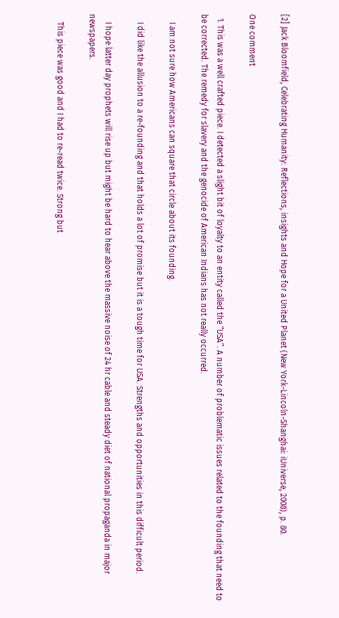[2] Jack Bloomfield, Celebrating Humanity: Reflections, insights and Hope for a United Planet (New York-Lincoln-Shanghai: iUniverse, 2008), p. 80.

One comment

  1. This was a well crafted piece. I detected a slight bit of loyalty to an entity called the “USA”. A number of problematic issues related to the founding that need to be corrected. The remedy for slavery and the genocide of American Indians has not really occurred.

    I am not sure how Americans can square that circle about its founding.

    I did like the allusion to a re-founding and that holds a lot of promise but it is a tough time for USA. Strengths and opportunities in this difficult period.

    I hope latter day prophets will rise up but might be hard to hear above the massive noise of 24 hr cable and steady diet of national propaganda in major newspapers.

    This piece was good and I had to re-read twice. Strong but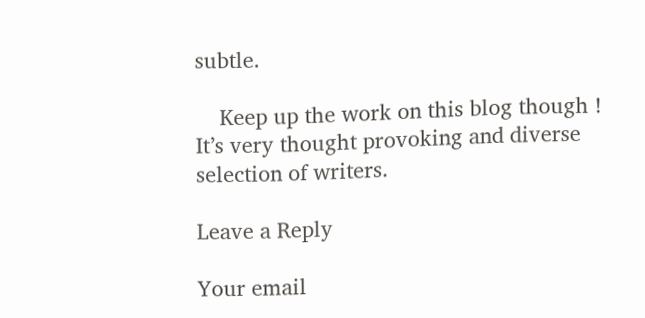subtle.

    Keep up the work on this blog though ! It’s very thought provoking and diverse selection of writers.

Leave a Reply

Your email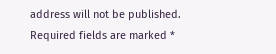address will not be published. Required fields are marked *